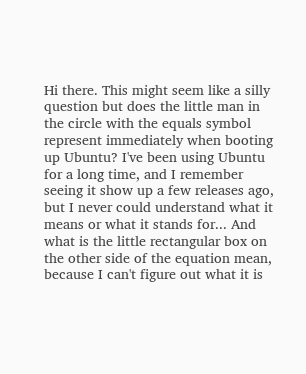Hi there. This might seem like a silly question but does the little man in the circle with the equals symbol represent immediately when booting up Ubuntu? I've been using Ubuntu for a long time, and I remember seeing it show up a few releases ago, but I never could understand what it means or what it stands for... And what is the little rectangular box on the other side of the equation mean, because I can't figure out what it is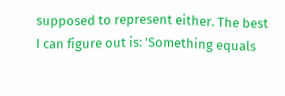supposed to represent either. The best I can figure out is: 'Something equals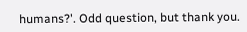humans?'. Odd question, but thank you.